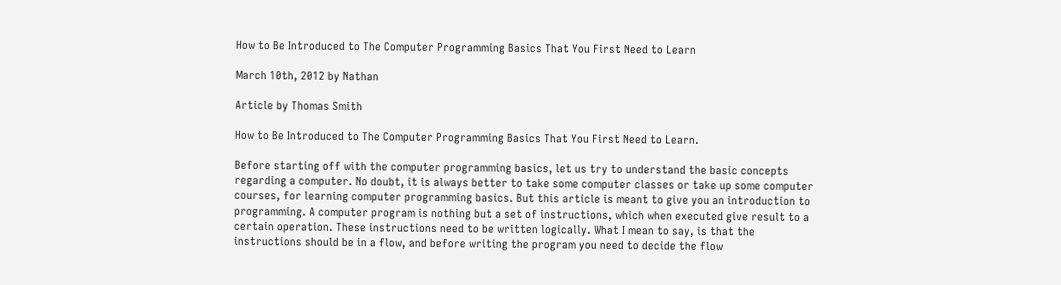How to Be Introduced to The Computer Programming Basics That You First Need to Learn

March 10th, 2012 by Nathan

Article by Thomas Smith

How to Be Introduced to The Computer Programming Basics That You First Need to Learn.

Before starting off with the computer programming basics, let us try to understand the basic concepts regarding a computer. No doubt, it is always better to take some computer classes or take up some computer courses, for learning computer programming basics. But this article is meant to give you an introduction to programming. A computer program is nothing but a set of instructions, which when executed give result to a certain operation. These instructions need to be written logically. What I mean to say, is that the instructions should be in a flow, and before writing the program you need to decide the flow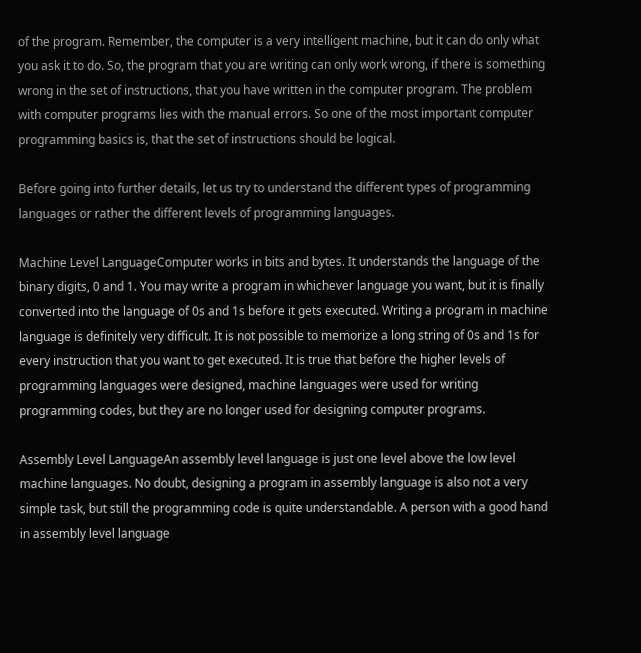of the program. Remember, the computer is a very intelligent machine, but it can do only what you ask it to do. So, the program that you are writing can only work wrong, if there is something wrong in the set of instructions, that you have written in the computer program. The problem with computer programs lies with the manual errors. So one of the most important computer programming basics is, that the set of instructions should be logical.

Before going into further details, let us try to understand the different types of programming languages or rather the different levels of programming languages.

Machine Level LanguageComputer works in bits and bytes. It understands the language of the binary digits, 0 and 1. You may write a program in whichever language you want, but it is finally converted into the language of 0s and 1s before it gets executed. Writing a program in machine language is definitely very difficult. It is not possible to memorize a long string of 0s and 1s for every instruction that you want to get executed. It is true that before the higher levels of programming languages were designed, machine languages were used for writing programming codes, but they are no longer used for designing computer programs.

Assembly Level LanguageAn assembly level language is just one level above the low level machine languages. No doubt, designing a program in assembly language is also not a very simple task, but still the programming code is quite understandable. A person with a good hand in assembly level language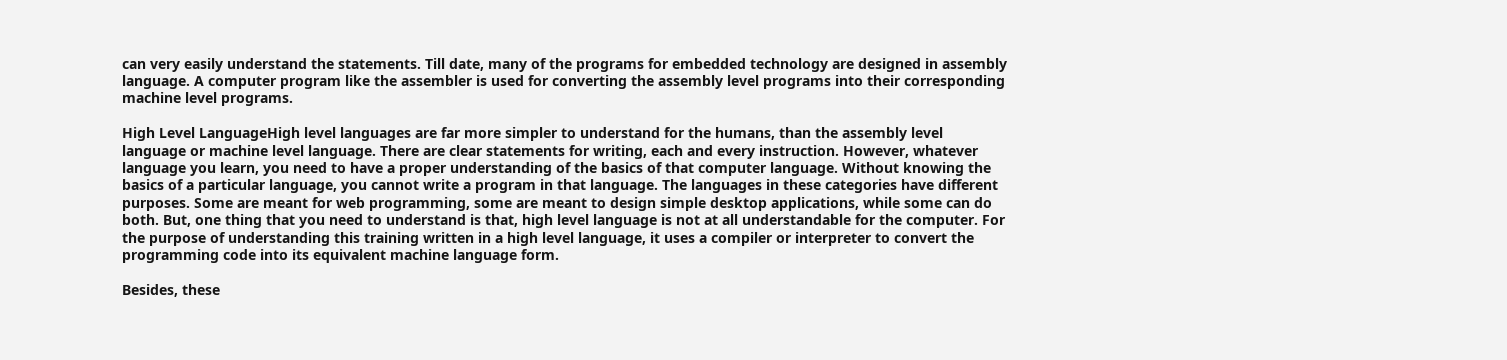can very easily understand the statements. Till date, many of the programs for embedded technology are designed in assembly language. A computer program like the assembler is used for converting the assembly level programs into their corresponding machine level programs.

High Level LanguageHigh level languages are far more simpler to understand for the humans, than the assembly level language or machine level language. There are clear statements for writing, each and every instruction. However, whatever language you learn, you need to have a proper understanding of the basics of that computer language. Without knowing the basics of a particular language, you cannot write a program in that language. The languages in these categories have different purposes. Some are meant for web programming, some are meant to design simple desktop applications, while some can do both. But, one thing that you need to understand is that, high level language is not at all understandable for the computer. For the purpose of understanding this training written in a high level language, it uses a compiler or interpreter to convert the programming code into its equivalent machine language form.

Besides, these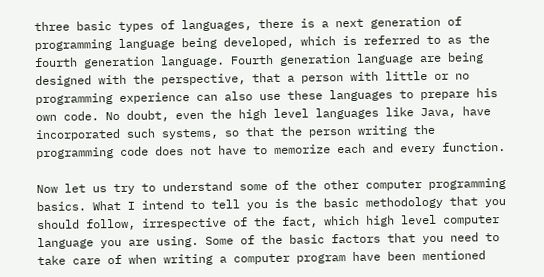three basic types of languages, there is a next generation of programming language being developed, which is referred to as the fourth generation language. Fourth generation language are being designed with the perspective, that a person with little or no programming experience can also use these languages to prepare his own code. No doubt, even the high level languages like Java, have incorporated such systems, so that the person writing the programming code does not have to memorize each and every function.

Now let us try to understand some of the other computer programming basics. What I intend to tell you is the basic methodology that you should follow, irrespective of the fact, which high level computer language you are using. Some of the basic factors that you need to take care of when writing a computer program have been mentioned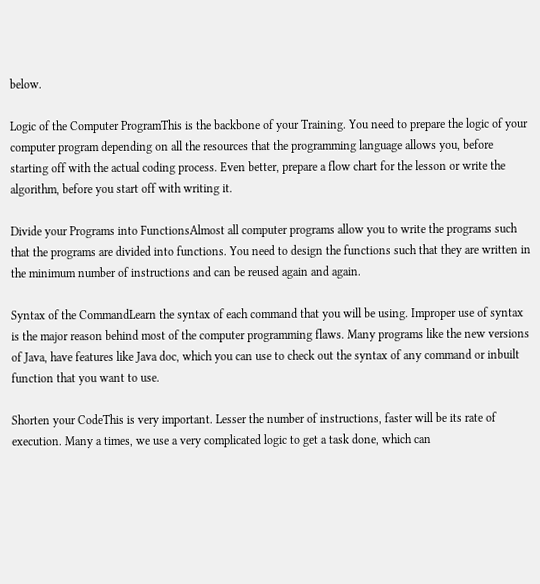below.

Logic of the Computer ProgramThis is the backbone of your Training. You need to prepare the logic of your computer program depending on all the resources that the programming language allows you, before starting off with the actual coding process. Even better, prepare a flow chart for the lesson or write the algorithm, before you start off with writing it.

Divide your Programs into FunctionsAlmost all computer programs allow you to write the programs such that the programs are divided into functions. You need to design the functions such that they are written in the minimum number of instructions and can be reused again and again.

Syntax of the CommandLearn the syntax of each command that you will be using. Improper use of syntax is the major reason behind most of the computer programming flaws. Many programs like the new versions of Java, have features like Java doc, which you can use to check out the syntax of any command or inbuilt function that you want to use.

Shorten your CodeThis is very important. Lesser the number of instructions, faster will be its rate of execution. Many a times, we use a very complicated logic to get a task done, which can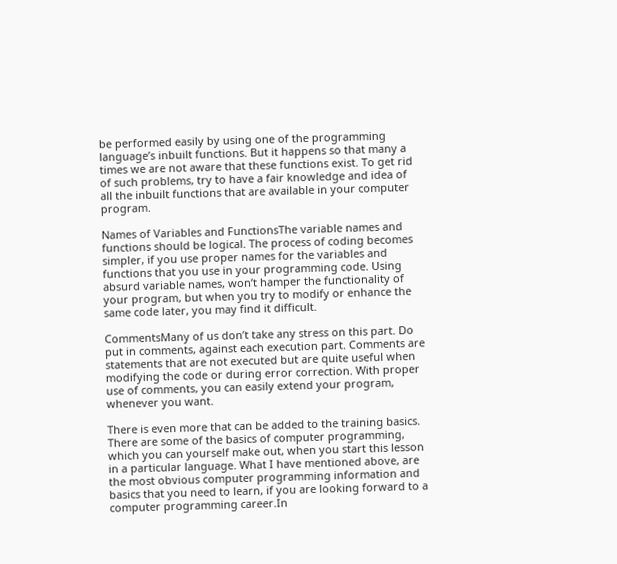be performed easily by using one of the programming language’s inbuilt functions. But it happens so that many a times we are not aware that these functions exist. To get rid of such problems, try to have a fair knowledge and idea of all the inbuilt functions that are available in your computer program.

Names of Variables and FunctionsThe variable names and functions should be logical. The process of coding becomes simpler, if you use proper names for the variables and functions that you use in your programming code. Using absurd variable names, won’t hamper the functionality of your program, but when you try to modify or enhance the same code later, you may find it difficult.

CommentsMany of us don’t take any stress on this part. Do put in comments, against each execution part. Comments are statements that are not executed but are quite useful when modifying the code or during error correction. With proper use of comments, you can easily extend your program, whenever you want.

There is even more that can be added to the training basics. There are some of the basics of computer programming, which you can yourself make out, when you start this lesson in a particular language. What I have mentioned above, are the most obvious computer programming information and basics that you need to learn, if you are looking forward to a computer programming career.In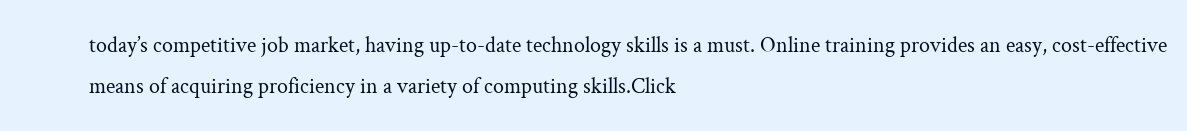today’s competitive job market, having up-to-date technology skills is a must. Online training provides an easy, cost-effective means of acquiring proficiency in a variety of computing skills.Click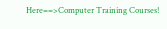Here==>Computer Training Courses!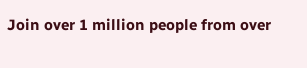Join over 1 million people from over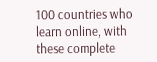100 countries who learn online, with these complete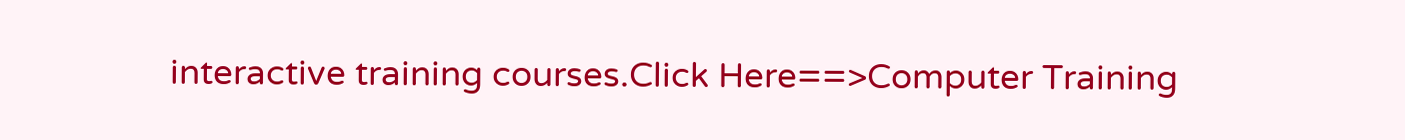interactive training courses.Click Here==>Computer Training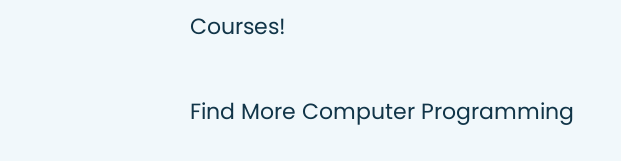Courses!

Find More Computer Programming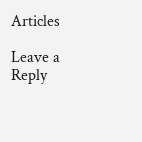Articles

Leave a Reply